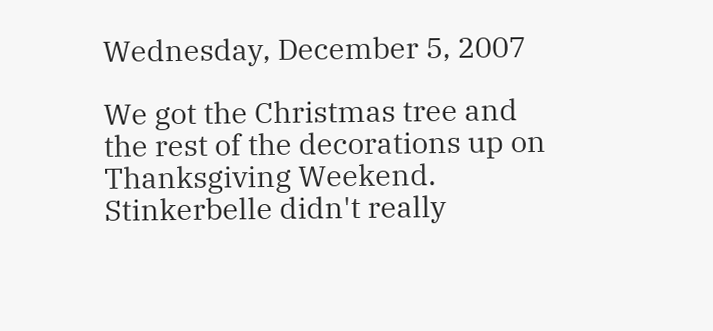Wednesday, December 5, 2007

We got the Christmas tree and the rest of the decorations up on Thanksgiving Weekend. Stinkerbelle didn't really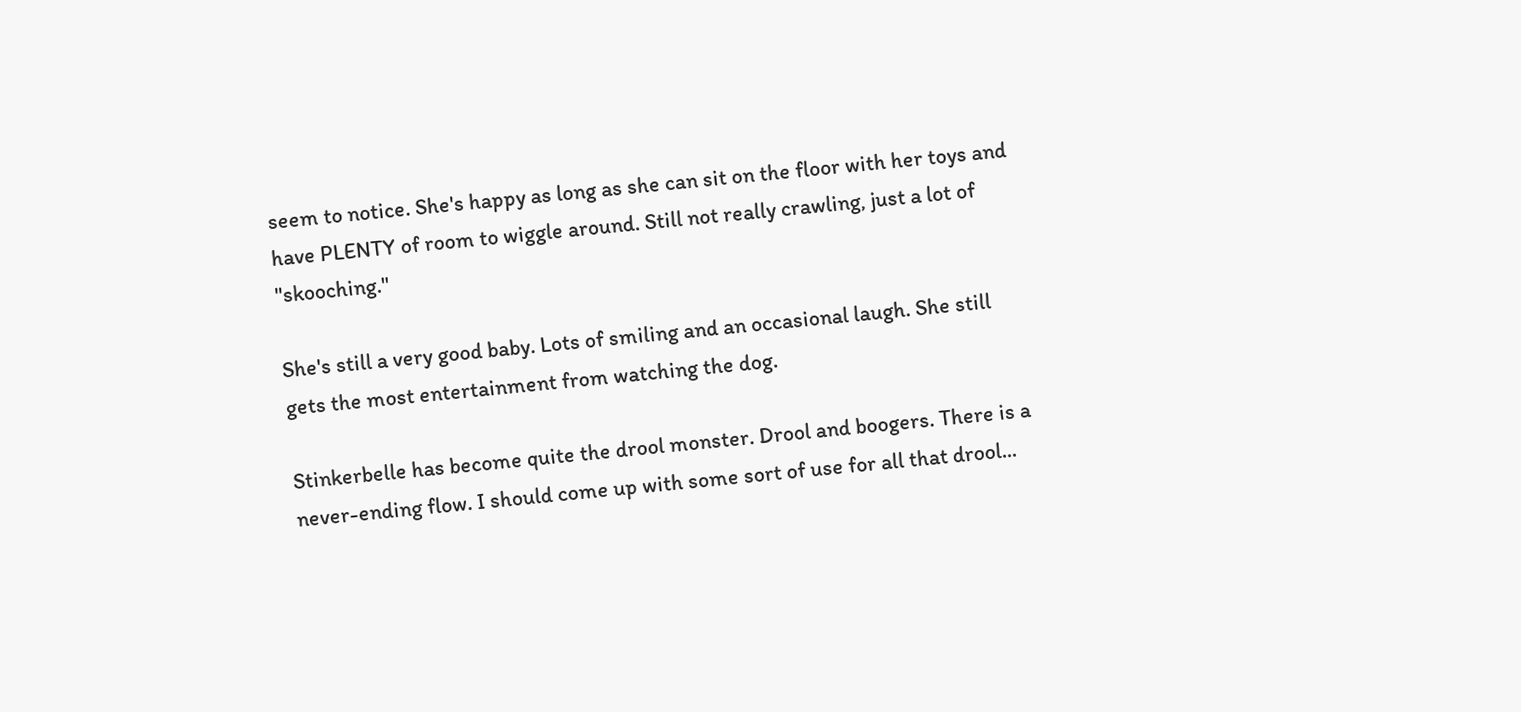seem to notice. She's happy as long as she can sit on the floor with her toys and have PLENTY of room to wiggle around. Still not really crawling, just a lot of "skooching."

She's still a very good baby. Lots of smiling and an occasional laugh. She still gets the most entertainment from watching the dog.

Stinkerbelle has become quite the drool monster. Drool and boogers. There is a never-ending flow. I should come up with some sort of use for all that drool...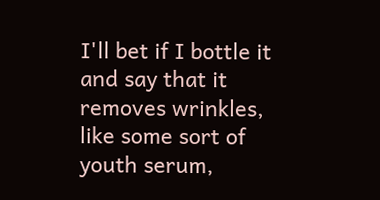I'll bet if I bottle it and say that it removes wrinkles, like some sort of youth serum,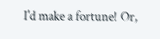I'd make a fortune! Or,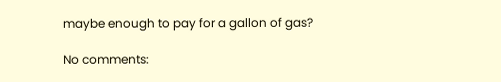maybe enough to pay for a gallon of gas?

No comments: